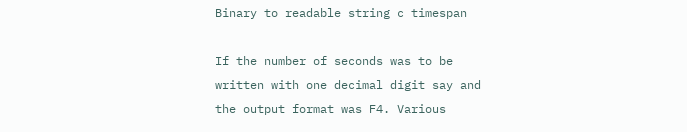Binary to readable string c timespan

If the number of seconds was to be written with one decimal digit say and the output format was F4. Various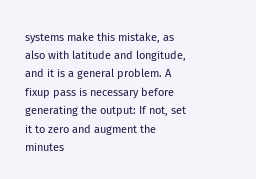systems make this mistake, as also with latitude and longitude, and it is a general problem. A fixup pass is necessary before generating the output: If not, set it to zero and augment the minutes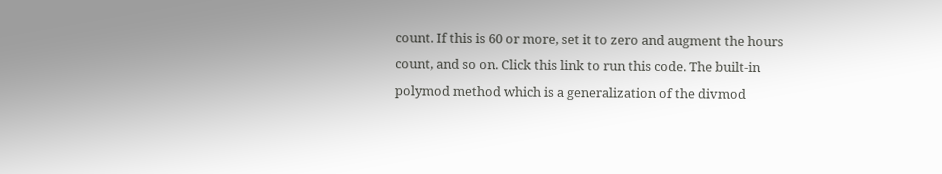count. If this is 60 or more, set it to zero and augment the hours count, and so on. Click this link to run this code. The built-in polymod method which is a generalization of the divmod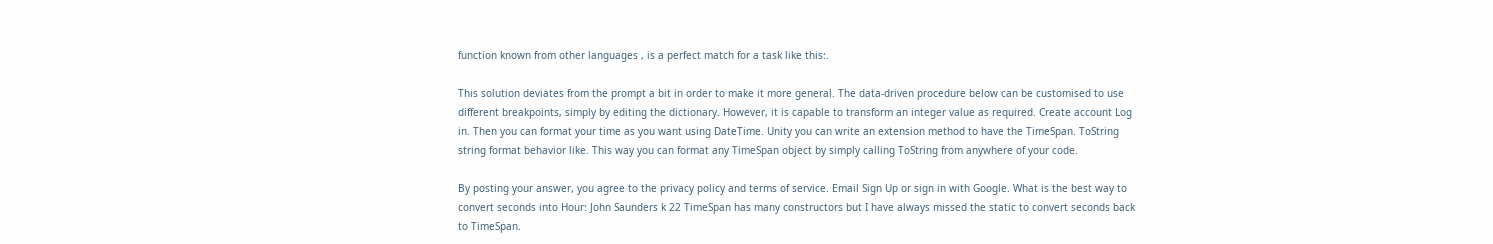function known from other languages , is a perfect match for a task like this:.

This solution deviates from the prompt a bit in order to make it more general. The data-driven procedure below can be customised to use different breakpoints, simply by editing the dictionary. However, it is capable to transform an integer value as required. Create account Log in. Then you can format your time as you want using DateTime. Unity you can write an extension method to have the TimeSpan. ToString string format behavior like. This way you can format any TimeSpan object by simply calling ToString from anywhere of your code.

By posting your answer, you agree to the privacy policy and terms of service. Email Sign Up or sign in with Google. What is the best way to convert seconds into Hour: John Saunders k 22 TimeSpan has many constructors but I have always missed the static to convert seconds back to TimeSpan.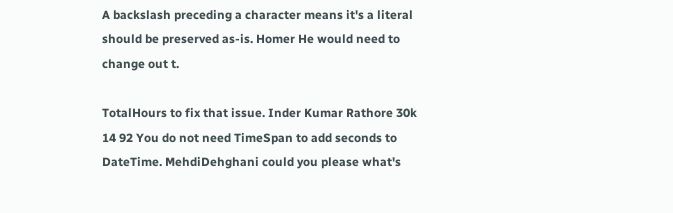A backslash preceding a character means it's a literal should be preserved as-is. Homer He would need to change out t.

TotalHours to fix that issue. Inder Kumar Rathore 30k 14 92 You do not need TimeSpan to add seconds to DateTime. MehdiDehghani could you please what's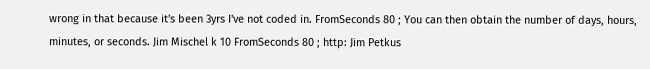wrong in that because it's been 3yrs I've not coded in. FromSeconds 80 ; You can then obtain the number of days, hours, minutes, or seconds. Jim Mischel k 10 FromSeconds 80 ; http: Jim Petkus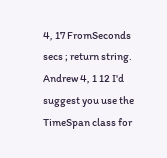4, 17 FromSeconds secs ; return string. Andrew 4, 1 12 I'd suggest you use the TimeSpan class for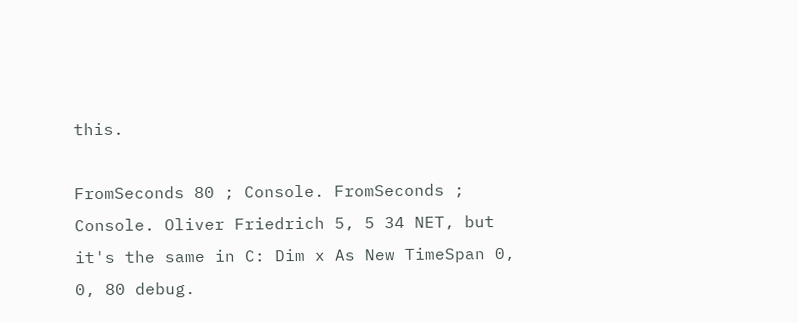this.

FromSeconds 80 ; Console. FromSeconds ; Console. Oliver Friedrich 5, 5 34 NET, but it's the same in C: Dim x As New TimeSpan 0, 0, 80 debug.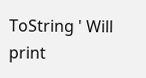ToString ' Will print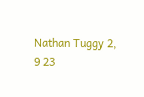Nathan Tuggy 2, 9 23